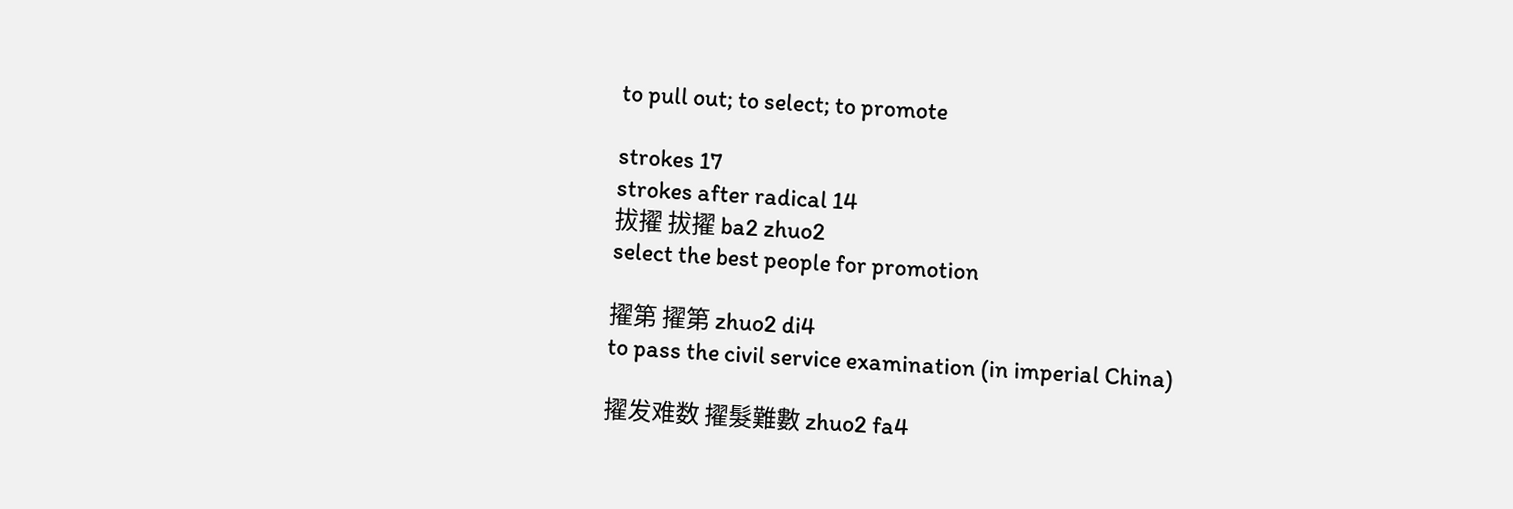to pull out; to select; to promote

strokes 17
strokes after radical 14
拔擢 拔擢 ba2 zhuo2
select the best people for promotion

擢第 擢第 zhuo2 di4
to pass the civil service examination (in imperial China)

擢发难数 擢髮難數 zhuo2 fa4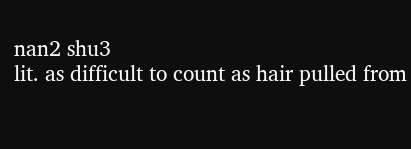nan2 shu3
lit. as difficult to count as hair pulled from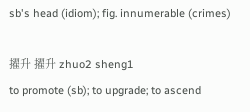sb's head (idiom); fig. innumerable (crimes)

擢升 擢升 zhuo2 sheng1
to promote (sb); to upgrade; to ascend